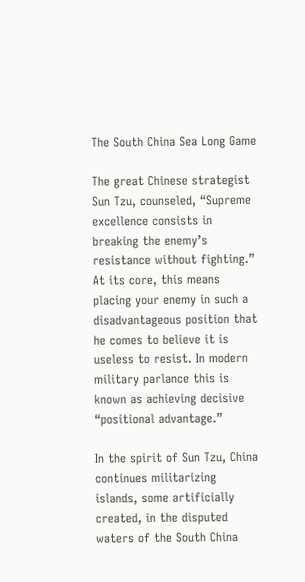The South China Sea Long Game

The great Chinese strategist Sun Tzu, counseled, “Supreme excellence consists in breaking the enemy’s resistance without fighting.” At its core, this means placing your enemy in such a disadvantageous position that he comes to believe it is useless to resist. In modern military parlance this is known as achieving decisive “positional advantage.”

In the spirit of Sun Tzu, China continues militarizing islands, some artificially created, in the disputed waters of the South China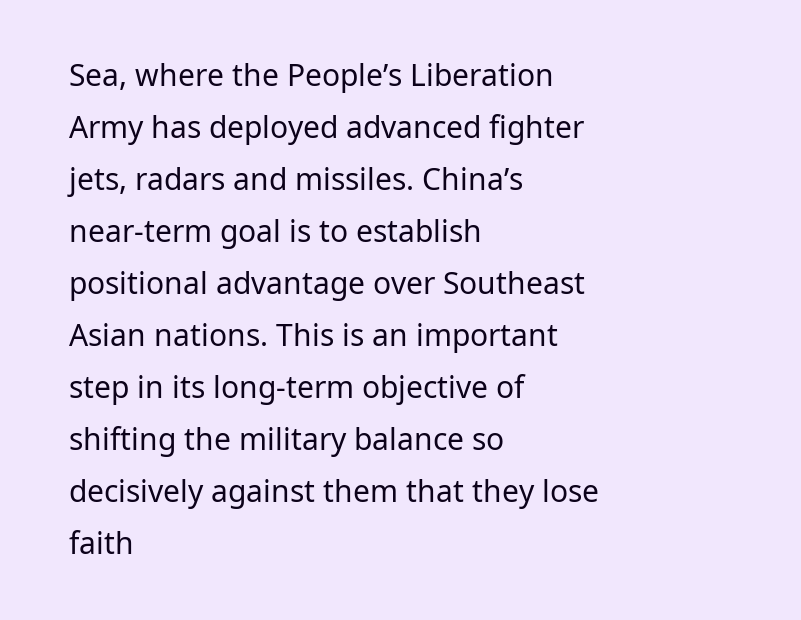Sea, where the People’s Liberation Army has deployed advanced fighter jets, radars and missiles. China’s near-term goal is to establish positional advantage over Southeast Asian nations. This is an important step in its long-term objective of shifting the military balance so decisively against them that they lose faith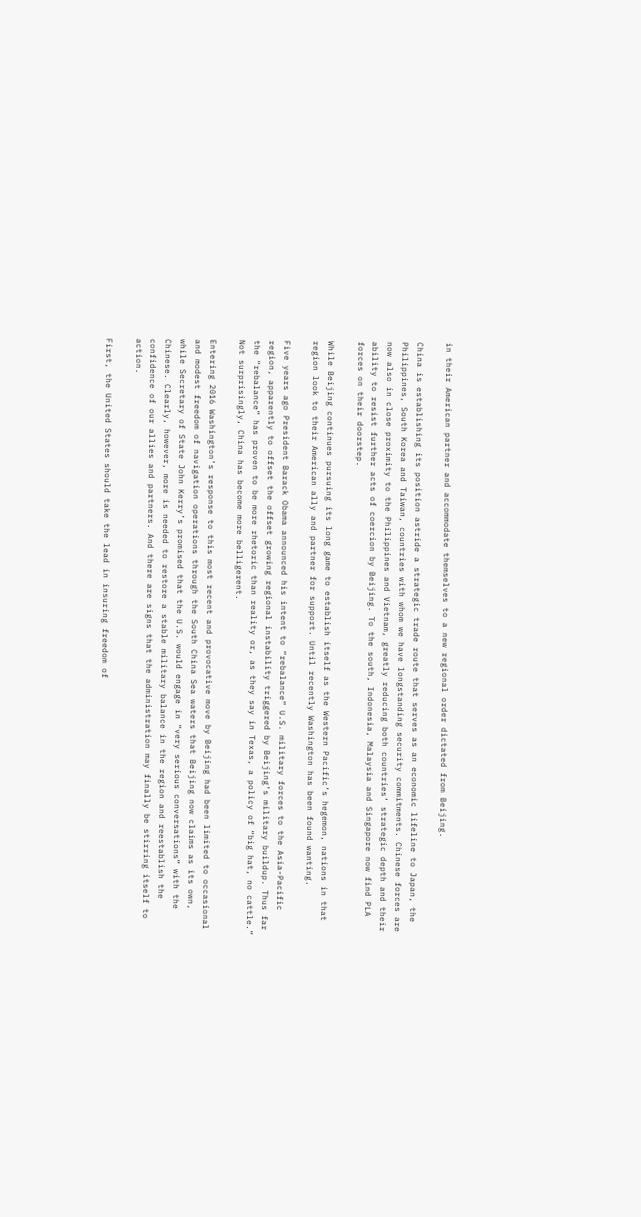in their American partner and accommodate themselves to a new regional order dictated from Beijing.

China is establishing its position astride a strategic trade route that serves as an economic lifeline to Japan, the Philippines, South Korea and Taiwan, countries with whom we have longstanding security commitments. Chinese forces are now also in close proximity to the Philippines and Vietnam, greatly reducing both countries’ strategic depth and their ability to resist further acts of coercion by Beijing. To the south, Indonesia, Malaysia and Singapore now find PLA forces on their doorstep.

While Beijing continues pursuing its long game to establish itself as the Western Pacific’s hegemon, nations in that region look to their American ally and partner for support. Until recently Washington has been found wanting.

Five years ago President Barack Obama announced his intent to “rebalance” U.S. military forces to the Asia-Pacific region, apparently to offset the offset growing regional instability triggered by Beijing’s military buildup. Thus far the “rebalance” has proven to be more rhetoric than reality or, as they say in Texas, a policy of “big hat, no cattle.” Not surprisingly, China has become more belligerent.

Entering 2016 Washington’s response to this most recent and provocative move by Beijing had been limited to occasional and modest freedom of navigation operations through the South China Sea waters that Beijing now claims as its own, while Secretary of State John Kerry’s promised that the U.S. would engage in “very serious conversations” with the Chinese. Clearly, however, more is needed to restore a stable military balance in the region and reestablish the confidence of our allies and partners. And there are signs that the administration may finally be stirring itself to action.

First, the United States should take the lead in insuring freedom of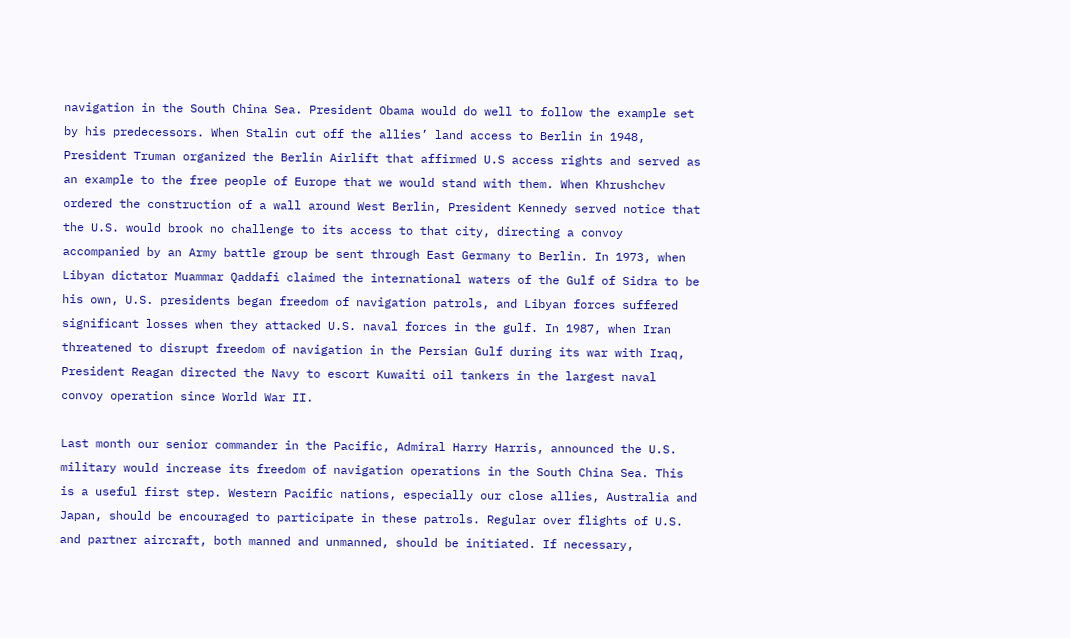navigation in the South China Sea. President Obama would do well to follow the example set by his predecessors. When Stalin cut off the allies’ land access to Berlin in 1948, President Truman organized the Berlin Airlift that affirmed U.S access rights and served as an example to the free people of Europe that we would stand with them. When Khrushchev ordered the construction of a wall around West Berlin, President Kennedy served notice that the U.S. would brook no challenge to its access to that city, directing a convoy accompanied by an Army battle group be sent through East Germany to Berlin. In 1973, when Libyan dictator Muammar Qaddafi claimed the international waters of the Gulf of Sidra to be his own, U.S. presidents began freedom of navigation patrols, and Libyan forces suffered significant losses when they attacked U.S. naval forces in the gulf. In 1987, when Iran threatened to disrupt freedom of navigation in the Persian Gulf during its war with Iraq, President Reagan directed the Navy to escort Kuwaiti oil tankers in the largest naval convoy operation since World War II.

Last month our senior commander in the Pacific, Admiral Harry Harris, announced the U.S. military would increase its freedom of navigation operations in the South China Sea. This is a useful first step. Western Pacific nations, especially our close allies, Australia and Japan, should be encouraged to participate in these patrols. Regular over flights of U.S. and partner aircraft, both manned and unmanned, should be initiated. If necessary,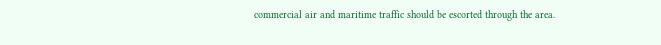commercial air and maritime traffic should be escorted through the area.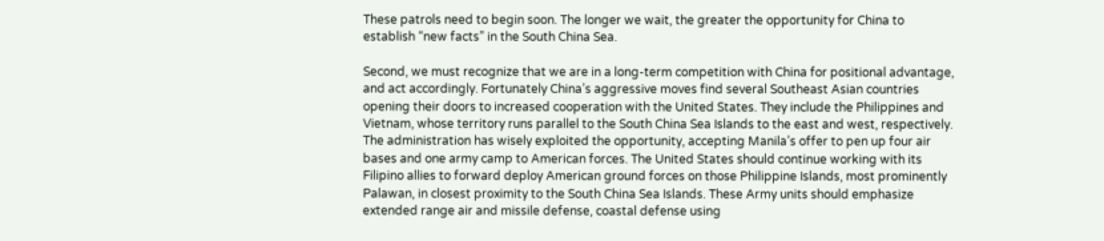These patrols need to begin soon. The longer we wait, the greater the opportunity for China to establish “new facts” in the South China Sea.

Second, we must recognize that we are in a long-term competition with China for positional advantage, and act accordingly. Fortunately China’s aggressive moves find several Southeast Asian countries opening their doors to increased cooperation with the United States. They include the Philippines and Vietnam, whose territory runs parallel to the South China Sea Islands to the east and west, respectively. The administration has wisely exploited the opportunity, accepting Manila’s offer to pen up four air bases and one army camp to American forces. The United States should continue working with its Filipino allies to forward deploy American ground forces on those Philippine Islands, most prominently Palawan, in closest proximity to the South China Sea Islands. These Army units should emphasize extended range air and missile defense, coastal defense using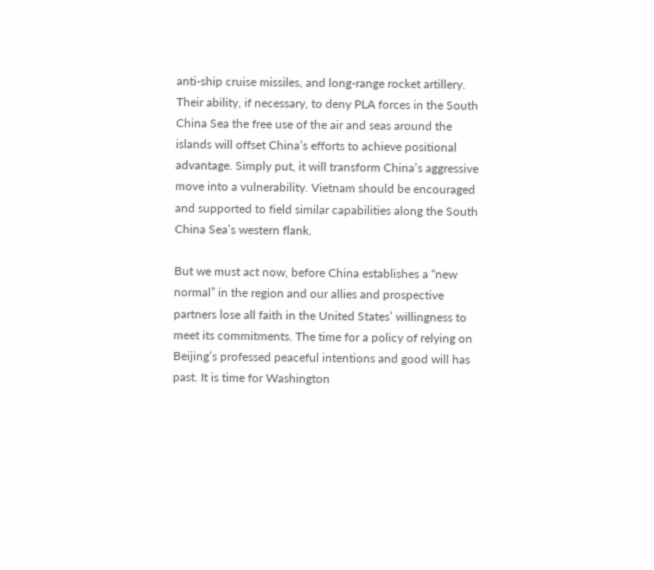anti-ship cruise missiles, and long-range rocket artillery. Their ability, if necessary, to deny PLA forces in the South China Sea the free use of the air and seas around the islands will offset China’s efforts to achieve positional advantage. Simply put, it will transform China’s aggressive move into a vulnerability. Vietnam should be encouraged and supported to field similar capabilities along the South China Sea’s western flank.

But we must act now, before China establishes a “new normal” in the region and our allies and prospective partners lose all faith in the United States’ willingness to meet its commitments. The time for a policy of relying on Beijing’s professed peaceful intentions and good will has past. It is time for Washington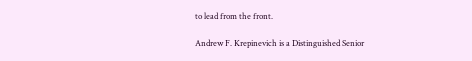to lead from the front.

Andrew F. Krepinevich is a Distinguished Senior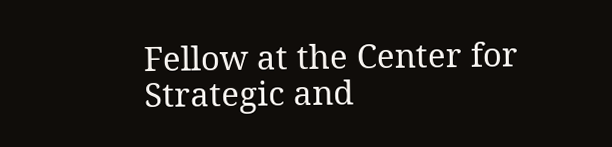Fellow at the Center for Strategic and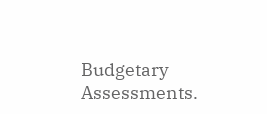Budgetary Assessments.